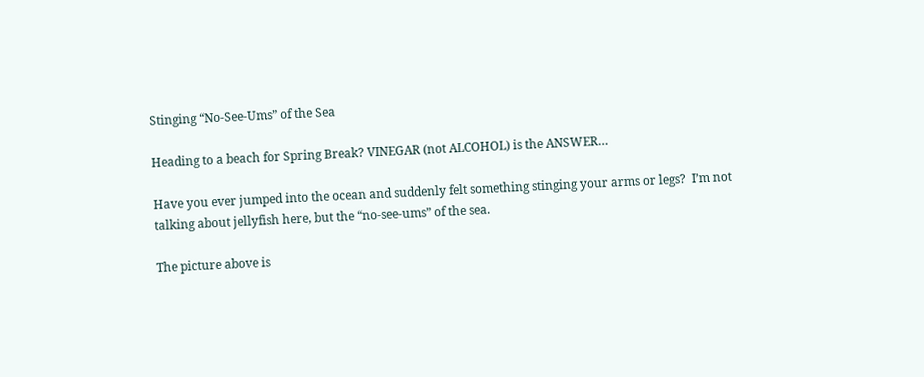Stinging “No-See-Ums” of the Sea

Heading to a beach for Spring Break? VINEGAR (not ALCOHOL) is the ANSWER…

Have you ever jumped into the ocean and suddenly felt something stinging your arms or legs?  I’m not talking about jellyfish here, but the “no-see-ums” of the sea.

The picture above is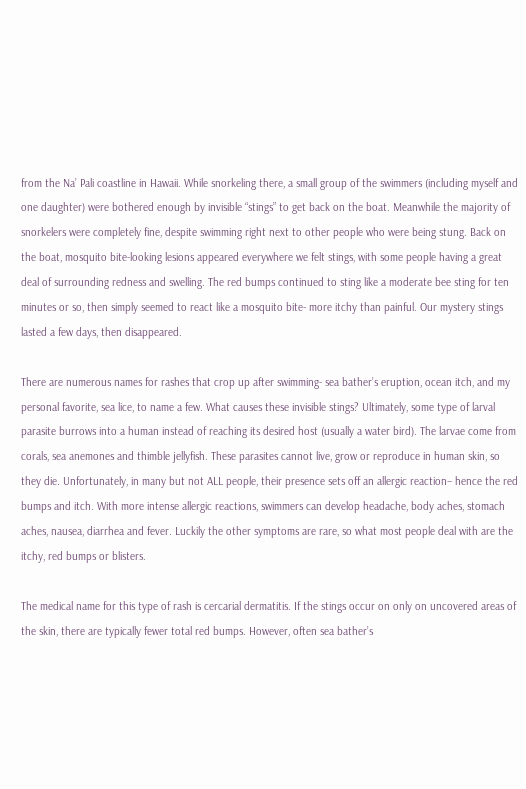from the Na’ Pali coastline in Hawaii. While snorkeling there, a small group of the swimmers (including myself and one daughter) were bothered enough by invisible “stings” to get back on the boat. Meanwhile the majority of snorkelers were completely fine, despite swimming right next to other people who were being stung. Back on the boat, mosquito bite-looking lesions appeared everywhere we felt stings, with some people having a great deal of surrounding redness and swelling. The red bumps continued to sting like a moderate bee sting for ten minutes or so, then simply seemed to react like a mosquito bite- more itchy than painful. Our mystery stings lasted a few days, then disappeared.

There are numerous names for rashes that crop up after swimming- sea bather’s eruption, ocean itch, and my personal favorite, sea lice, to name a few. What causes these invisible stings? Ultimately, some type of larval parasite burrows into a human instead of reaching its desired host (usually a water bird). The larvae come from corals, sea anemones and thimble jellyfish. These parasites cannot live, grow or reproduce in human skin, so they die. Unfortunately, in many but not ALL people, their presence sets off an allergic reaction– hence the red bumps and itch. With more intense allergic reactions, swimmers can develop headache, body aches, stomach aches, nausea, diarrhea and fever. Luckily the other symptoms are rare, so what most people deal with are the itchy, red bumps or blisters.

The medical name for this type of rash is cercarial dermatitis. If the stings occur on only on uncovered areas of the skin, there are typically fewer total red bumps. However, often sea bather’s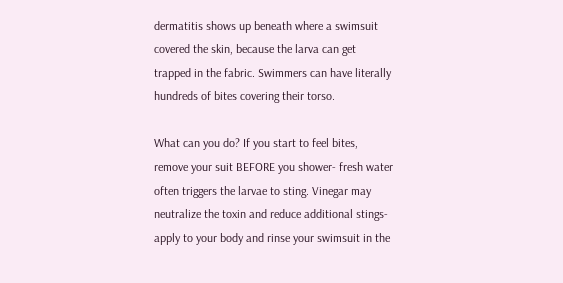dermatitis shows up beneath where a swimsuit covered the skin, because the larva can get trapped in the fabric. Swimmers can have literally hundreds of bites covering their torso.

What can you do? If you start to feel bites, remove your suit BEFORE you shower- fresh water often triggers the larvae to sting. Vinegar may neutralize the toxin and reduce additional stings- apply to your body and rinse your swimsuit in the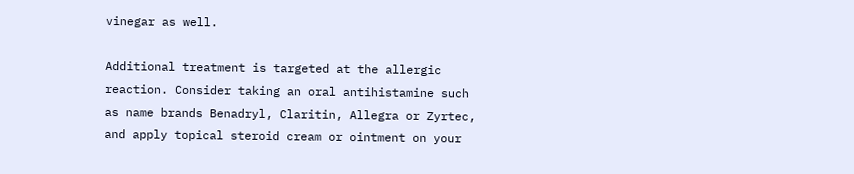vinegar as well.

Additional treatment is targeted at the allergic reaction. Consider taking an oral antihistamine such as name brands Benadryl, Claritin, Allegra or Zyrtec, and apply topical steroid cream or ointment on your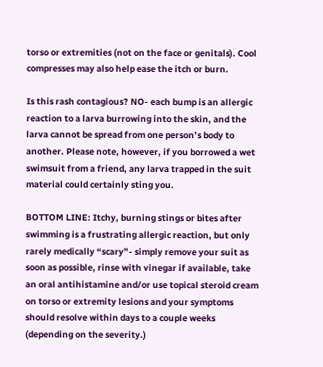torso or extremities (not on the face or genitals). Cool compresses may also help ease the itch or burn.

Is this rash contagious? NO- each bump is an allergic reaction to a larva burrowing into the skin, and the larva cannot be spread from one person’s body to another. Please note, however, if you borrowed a wet swimsuit from a friend, any larva trapped in the suit material could certainly sting you.

BOTTOM LINE: Itchy, burning stings or bites after swimming is a frustrating allergic reaction, but only rarely medically “scary”- simply remove your suit as soon as possible, rinse with vinegar if available, take an oral antihistamine and/or use topical steroid cream on torso or extremity lesions and your symptoms should resolve within days to a couple weeks (depending on the severity.)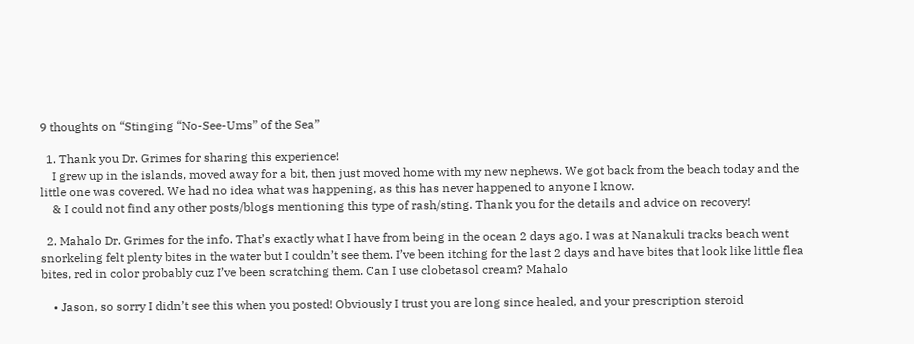9 thoughts on “Stinging “No-See-Ums” of the Sea”

  1. Thank you Dr. Grimes for sharing this experience!
    I grew up in the islands, moved away for a bit, then just moved home with my new nephews. We got back from the beach today and the little one was covered. We had no idea what was happening, as this has never happened to anyone I know.
    & I could not find any other posts/blogs mentioning this type of rash/sting. Thank you for the details and advice on recovery!

  2. Mahalo Dr. Grimes for the info. That’s exactly what I have from being in the ocean 2 days ago. I was at Nanakuli tracks beach went snorkeling felt plenty bites in the water but I couldn’t see them. I’ve been itching for the last 2 days and have bites that look like little flea bites, red in color probably cuz I’ve been scratching them. Can I use clobetasol cream? Mahalo

    • Jason, so sorry I didn’t see this when you posted! Obviously I trust you are long since healed, and your prescription steroid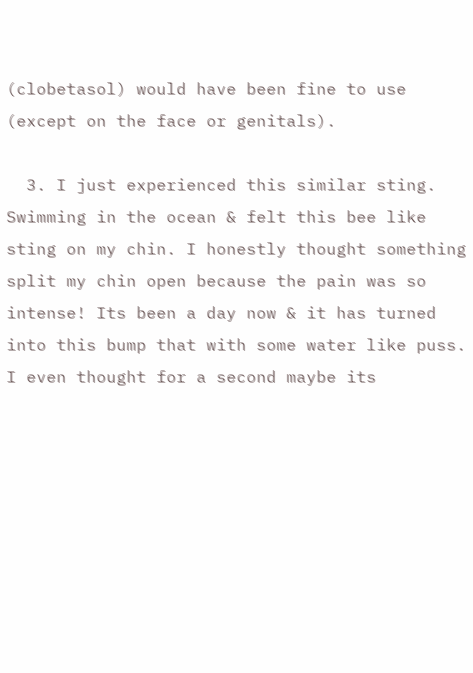(clobetasol) would have been fine to use (except on the face or genitals).

  3. I just experienced this similar sting. Swimming in the ocean & felt this bee like sting on my chin. I honestly thought something split my chin open because the pain was so intense! Its been a day now & it has turned into this bump that with some water like puss. I even thought for a second maybe its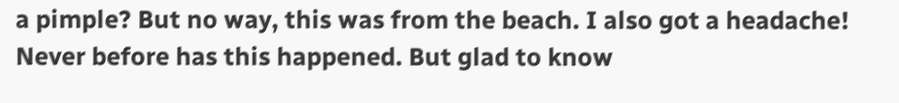a pimple? But no way, this was from the beach. I also got a headache! Never before has this happened. But glad to know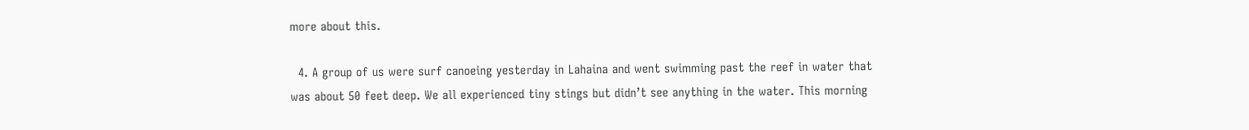more about this.

  4. A group of us were surf canoeing yesterday in Lahaina and went swimming past the reef in water that was about 50 feet deep. We all experienced tiny stings but didn’t see anything in the water. This morning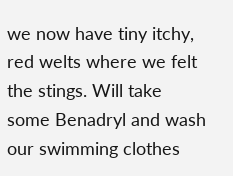we now have tiny itchy, red welts where we felt the stings. Will take some Benadryl and wash our swimming clothes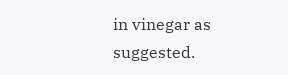in vinegar as suggested.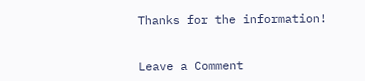Thanks for the information!


Leave a Comment